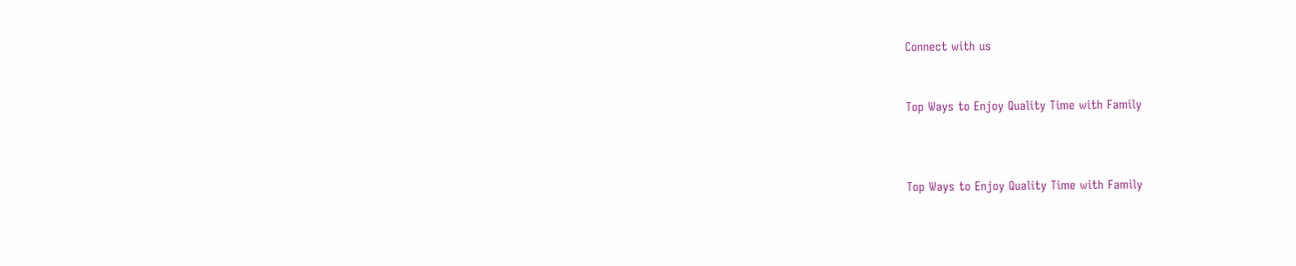Connect with us


Top Ways to Enjoy Quality Time with Family



Top Ways to Enjoy Quality Time with Family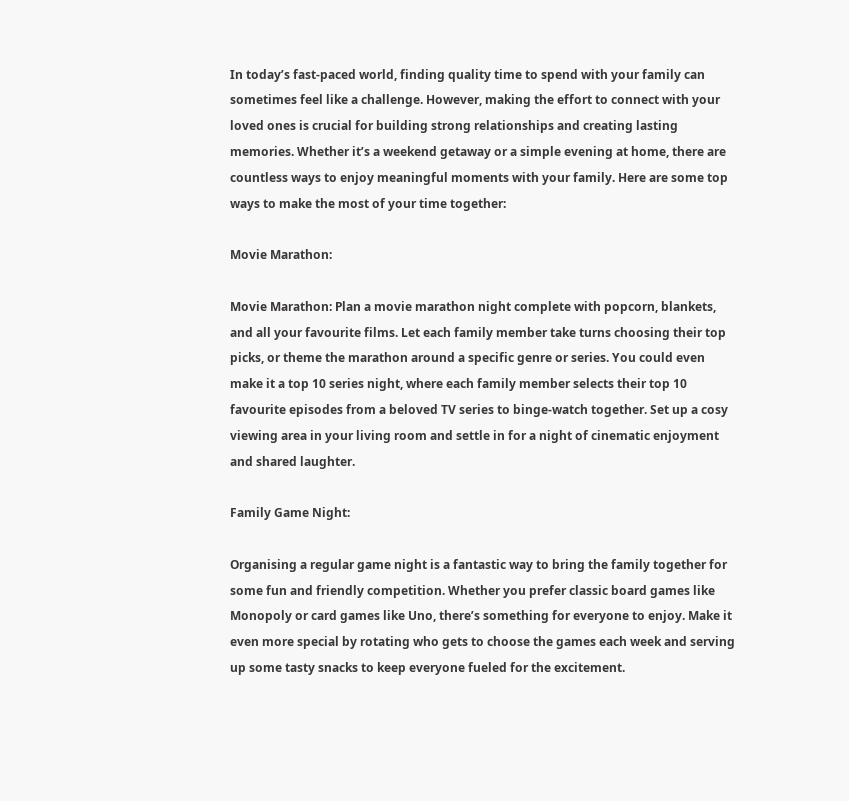In today’s fast-paced world, finding quality time to spend with your family can sometimes feel like a challenge. However, making the effort to connect with your loved ones is crucial for building strong relationships and creating lasting memories. Whether it’s a weekend getaway or a simple evening at home, there are countless ways to enjoy meaningful moments with your family. Here are some top ways to make the most of your time together:

Movie Marathon:

Movie Marathon: Plan a movie marathon night complete with popcorn, blankets, and all your favourite films. Let each family member take turns choosing their top picks, or theme the marathon around a specific genre or series. You could even make it a top 10 series night, where each family member selects their top 10 favourite episodes from a beloved TV series to binge-watch together. Set up a cosy viewing area in your living room and settle in for a night of cinematic enjoyment and shared laughter.

Family Game Night:

Organising a regular game night is a fantastic way to bring the family together for some fun and friendly competition. Whether you prefer classic board games like Monopoly or card games like Uno, there’s something for everyone to enjoy. Make it even more special by rotating who gets to choose the games each week and serving up some tasty snacks to keep everyone fueled for the excitement.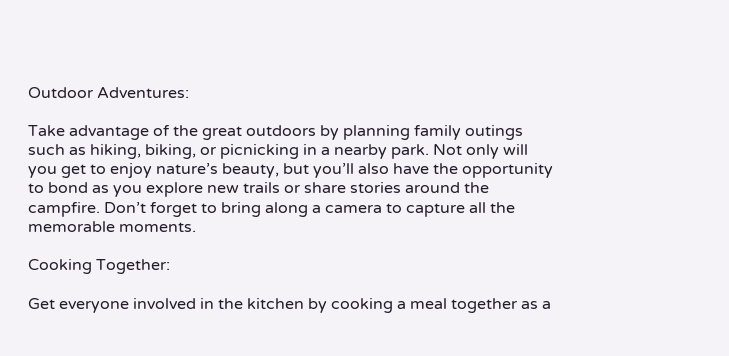Outdoor Adventures:

Take advantage of the great outdoors by planning family outings such as hiking, biking, or picnicking in a nearby park. Not only will you get to enjoy nature’s beauty, but you’ll also have the opportunity to bond as you explore new trails or share stories around the campfire. Don’t forget to bring along a camera to capture all the memorable moments.

Cooking Together:

Get everyone involved in the kitchen by cooking a meal together as a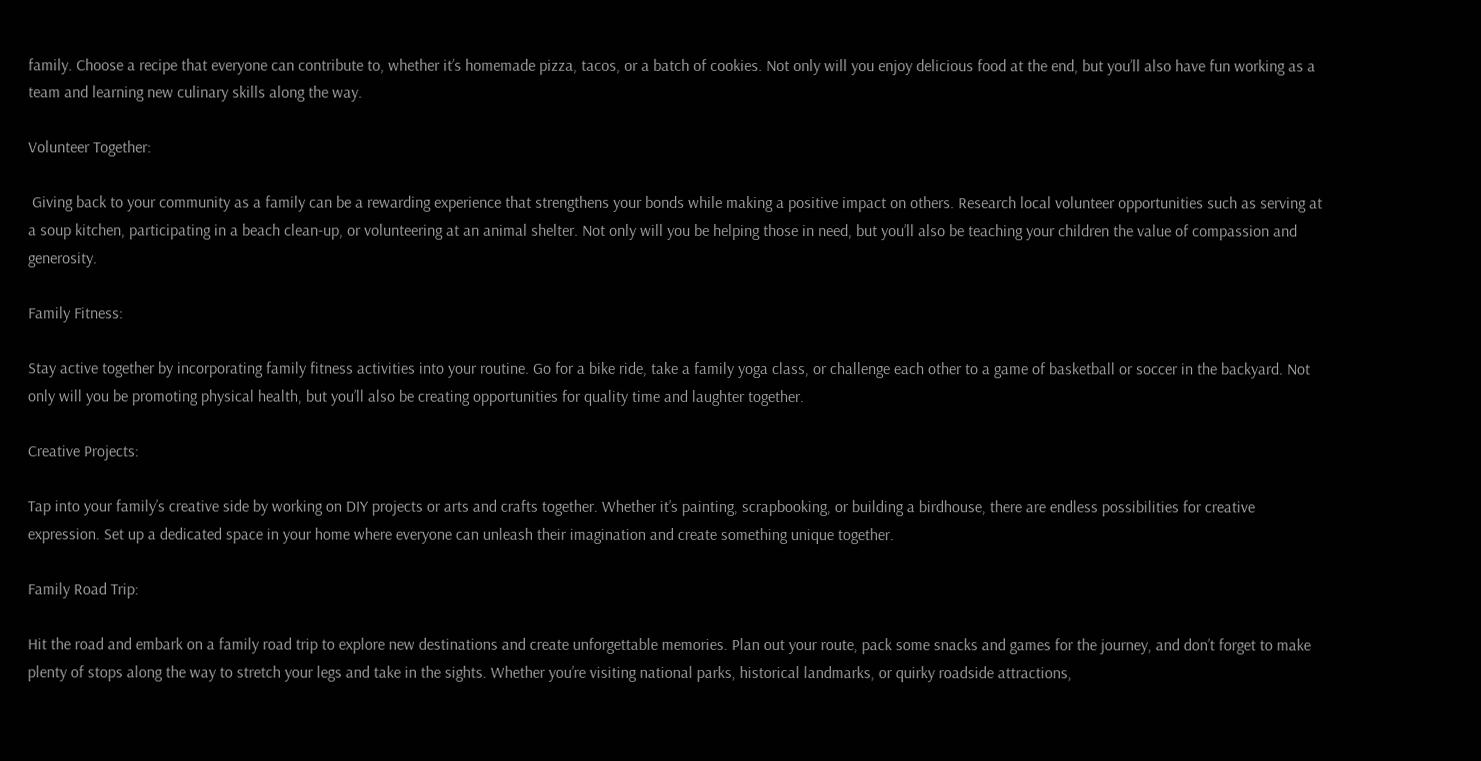family. Choose a recipe that everyone can contribute to, whether it’s homemade pizza, tacos, or a batch of cookies. Not only will you enjoy delicious food at the end, but you’ll also have fun working as a team and learning new culinary skills along the way.

Volunteer Together:

 Giving back to your community as a family can be a rewarding experience that strengthens your bonds while making a positive impact on others. Research local volunteer opportunities such as serving at a soup kitchen, participating in a beach clean-up, or volunteering at an animal shelter. Not only will you be helping those in need, but you’ll also be teaching your children the value of compassion and generosity.

Family Fitness:

Stay active together by incorporating family fitness activities into your routine. Go for a bike ride, take a family yoga class, or challenge each other to a game of basketball or soccer in the backyard. Not only will you be promoting physical health, but you’ll also be creating opportunities for quality time and laughter together.

Creative Projects:

Tap into your family’s creative side by working on DIY projects or arts and crafts together. Whether it’s painting, scrapbooking, or building a birdhouse, there are endless possibilities for creative expression. Set up a dedicated space in your home where everyone can unleash their imagination and create something unique together.

Family Road Trip:

Hit the road and embark on a family road trip to explore new destinations and create unforgettable memories. Plan out your route, pack some snacks and games for the journey, and don’t forget to make plenty of stops along the way to stretch your legs and take in the sights. Whether you’re visiting national parks, historical landmarks, or quirky roadside attractions,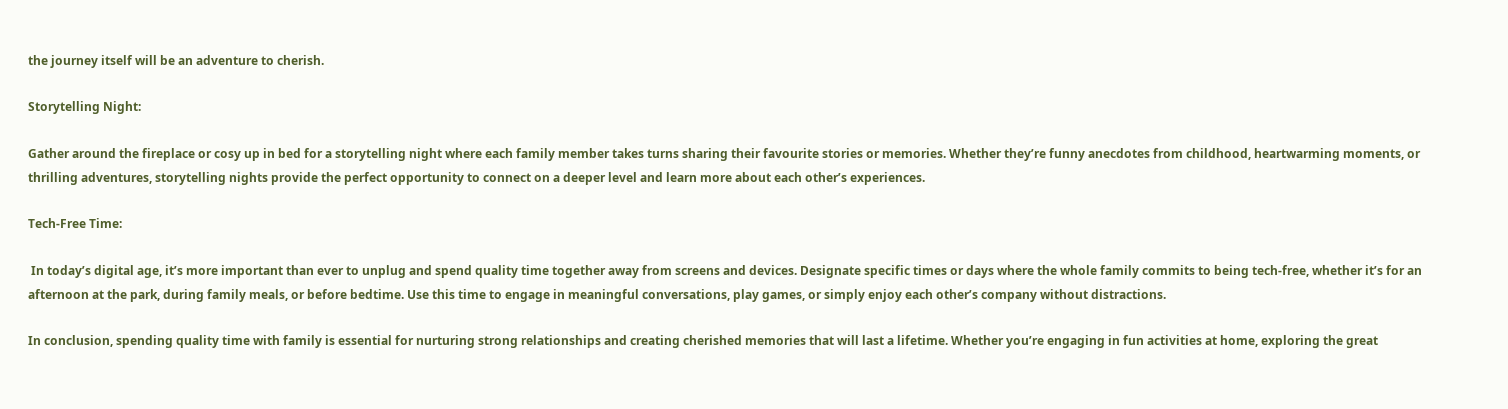the journey itself will be an adventure to cherish.

Storytelling Night:

Gather around the fireplace or cosy up in bed for a storytelling night where each family member takes turns sharing their favourite stories or memories. Whether they’re funny anecdotes from childhood, heartwarming moments, or thrilling adventures, storytelling nights provide the perfect opportunity to connect on a deeper level and learn more about each other’s experiences.

Tech-Free Time:

 In today’s digital age, it’s more important than ever to unplug and spend quality time together away from screens and devices. Designate specific times or days where the whole family commits to being tech-free, whether it’s for an afternoon at the park, during family meals, or before bedtime. Use this time to engage in meaningful conversations, play games, or simply enjoy each other’s company without distractions.

In conclusion, spending quality time with family is essential for nurturing strong relationships and creating cherished memories that will last a lifetime. Whether you’re engaging in fun activities at home, exploring the great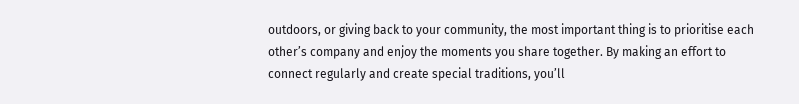outdoors, or giving back to your community, the most important thing is to prioritise each other’s company and enjoy the moments you share together. By making an effort to connect regularly and create special traditions, you’ll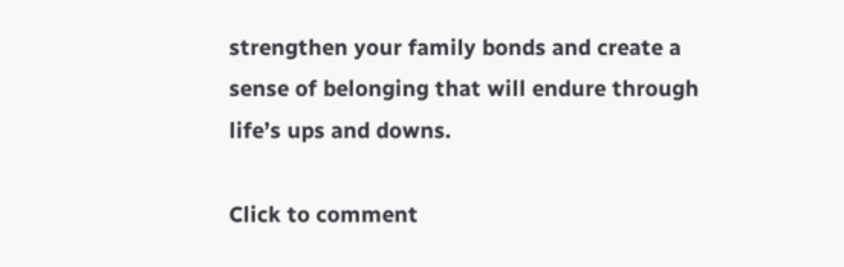strengthen your family bonds and create a sense of belonging that will endure through life’s ups and downs.

Click to comment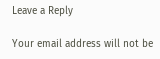Leave a Reply

Your email address will not be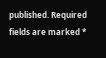published. Required fields are marked *